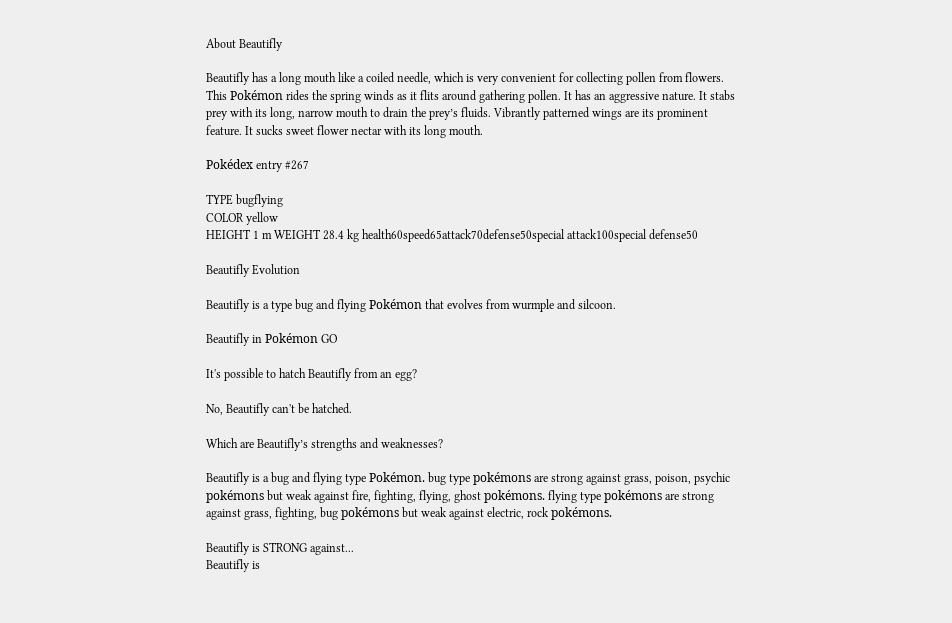About Beautifly

Beautifly has a long mouth like a coiled needle, which is very convenient for collecting pollen from flowers. This Pokémon rides the spring winds as it flits around gathering pollen. It has an aggressive nature. It stabs prey with its long, narrow mouth to drain the prey’s fluids. Vibrantly patterned wings are its prominent feature. It sucks sweet flower nectar with its long mouth.

Pokédex entry #267

TYPE bugflying
COLOR yellow
HEIGHT 1 m WEIGHT 28.4 kg health60speed65attack70defense50special attack100special defense50

Beautifly Evolution

Beautifly is a type bug and flying Pokémon that evolves from wurmple and silcoon.

Beautifly in Pokémon GO

It's possible to hatch Beautifly from an egg?

No, Beautifly can't be hatched.

Which are Beautifly’s strengths and weaknesses?

Beautifly is a bug and flying type Pokémon. bug type pokémons are strong against grass, poison, psychic pokémons but weak against fire, fighting, flying, ghost pokémons. flying type pokémons are strong against grass, fighting, bug pokémons but weak against electric, rock pokémons.

Beautifly is STRONG against...
Beautifly is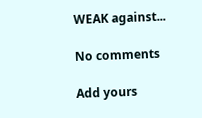WEAK against...

No comments

Add yours